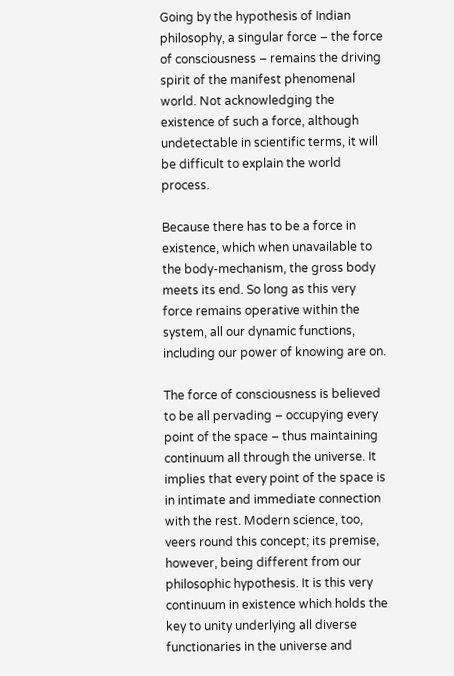Going by the hypothesis of Indian philosophy, a singular force – the force of consciousness – remains the driving spirit of the manifest phenomenal world. Not acknowledging the existence of such a force, although undetectable in scientific terms, it will be difficult to explain the world process.

Because there has to be a force in existence, which when unavailable to the body-mechanism, the gross body meets its end. So long as this very force remains operative within the system, all our dynamic functions, including our power of knowing are on.

The force of consciousness is believed to be all pervading – occupying every point of the space – thus maintaining continuum all through the universe. It implies that every point of the space is in intimate and immediate connection with the rest. Modern science, too, veers round this concept; its premise, however, being different from our philosophic hypothesis. It is this very continuum in existence which holds the key to unity underlying all diverse functionaries in the universe and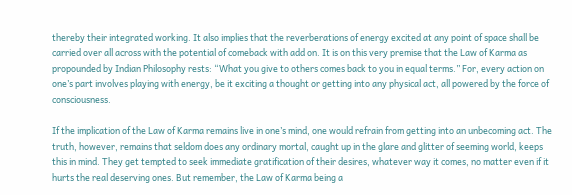thereby their integrated working. It also implies that the reverberations of energy excited at any point of space shall be carried over all across with the potential of comeback with add on. It is on this very premise that the Law of Karma as propounded by Indian Philosophy rests: “What you give to others comes back to you in equal terms.” For, every action on one’s part involves playing with energy, be it exciting a thought or getting into any physical act, all powered by the force of consciousness.

If the implication of the Law of Karma remains live in one’s mind, one would refrain from getting into an unbecoming act. The truth, however, remains that seldom does any ordinary mortal, caught up in the glare and glitter of seeming world, keeps this in mind. They get tempted to seek immediate gratification of their desires, whatever way it comes, no matter even if it hurts the real deserving ones. But remember, the Law of Karma being a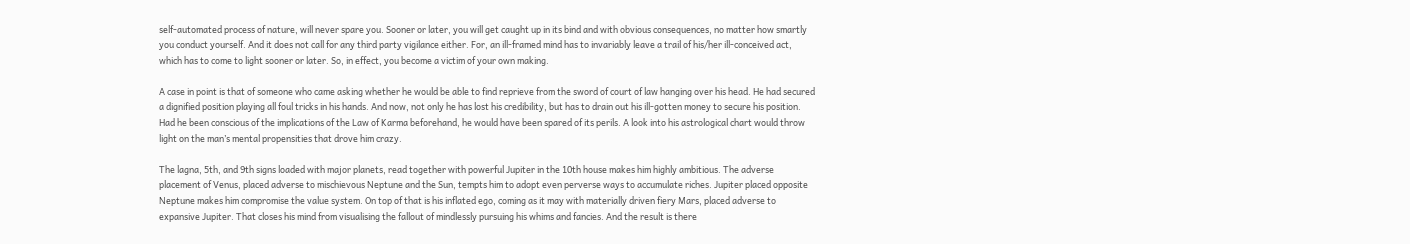self-automated process of nature, will never spare you. Sooner or later, you will get caught up in its bind and with obvious consequences, no matter how smartly you conduct yourself. And it does not call for any third party vigilance either. For, an ill-framed mind has to invariably leave a trail of his/her ill-conceived act, which has to come to light sooner or later. So, in effect, you become a victim of your own making.

A case in point is that of someone who came asking whether he would be able to find reprieve from the sword of court of law hanging over his head. He had secured a dignified position playing all foul tricks in his hands. And now, not only he has lost his credibility, but has to drain out his ill-gotten money to secure his position. Had he been conscious of the implications of the Law of Karma beforehand, he would have been spared of its perils. A look into his astrological chart would throw light on the man’s mental propensities that drove him crazy.

The lagna, 5th, and 9th signs loaded with major planets, read together with powerful Jupiter in the 10th house makes him highly ambitious. The adverse placement of Venus, placed adverse to mischievous Neptune and the Sun, tempts him to adopt even perverse ways to accumulate riches. Jupiter placed opposite Neptune makes him compromise the value system. On top of that is his inflated ego, coming as it may with materially driven fiery Mars, placed adverse to expansive Jupiter. That closes his mind from visualising the fallout of mindlessly pursuing his whims and fancies. And the result is there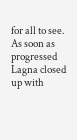for all to see. As soon as progressed Lagna closed up with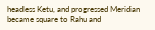headless Ketu, and progressed Meridian became square to Rahu and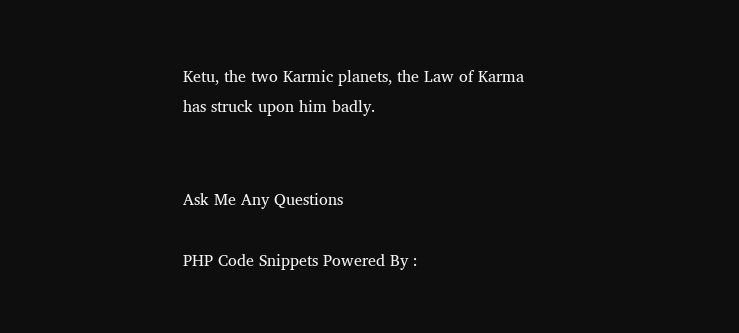Ketu, the two Karmic planets, the Law of Karma has struck upon him badly.


Ask Me Any Questions

PHP Code Snippets Powered By :